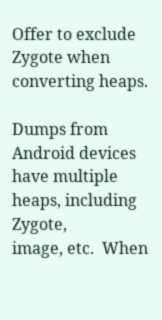Offer to exclude Zygote when converting heaps.

Dumps from Android devices have multiple heaps, including Zygote,
image, etc.  When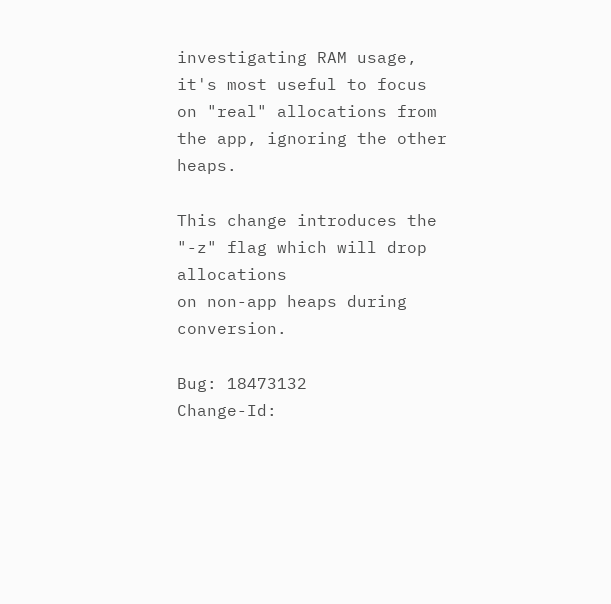investigating RAM usage, it's most useful to focus
on "real" allocations from the app, ignoring the other heaps.

This change introduces the "-z" flag which will drop allocations
on non-app heaps during conversion.

Bug: 18473132
Change-Id: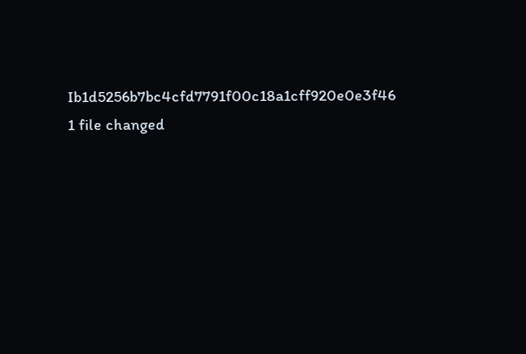Ib1d5256b7bc4cfd7791f00c18a1cff920e0e3f46
1 file changed